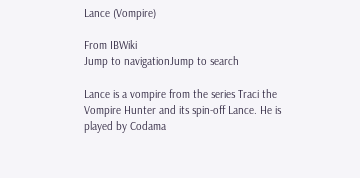Lance (Vompire)

From IBWiki
Jump to navigationJump to search

Lance is a vompire from the series Traci the Vompire Hunter and its spin-off Lance. He is played by Codama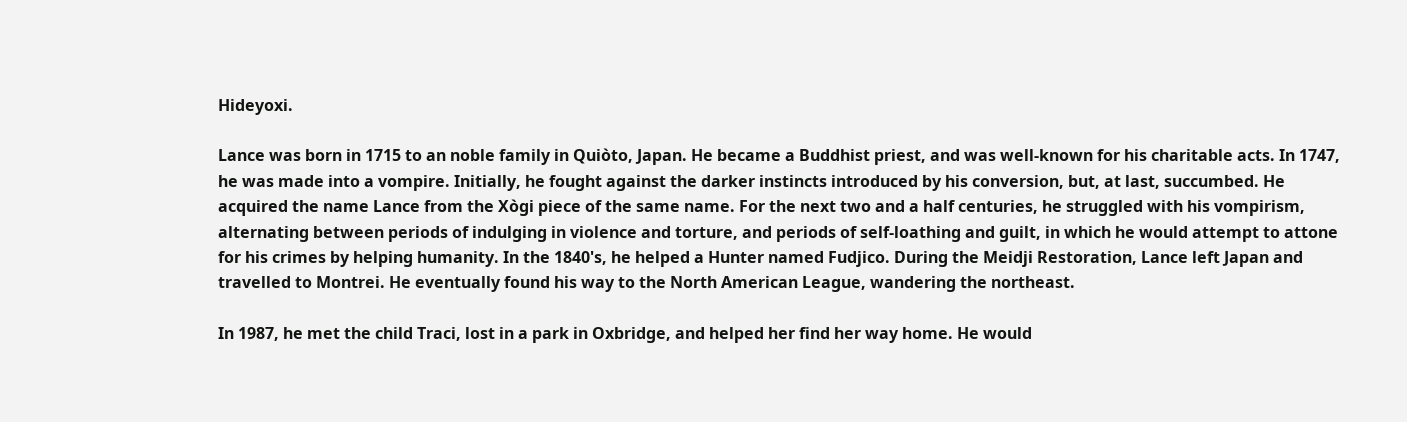Hideyoxi.

Lance was born in 1715 to an noble family in Quiòto, Japan. He became a Buddhist priest, and was well-known for his charitable acts. In 1747, he was made into a vompire. Initially, he fought against the darker instincts introduced by his conversion, but, at last, succumbed. He acquired the name Lance from the Xògi piece of the same name. For the next two and a half centuries, he struggled with his vompirism, alternating between periods of indulging in violence and torture, and periods of self-loathing and guilt, in which he would attempt to attone for his crimes by helping humanity. In the 1840's, he helped a Hunter named Fudjico. During the Meidji Restoration, Lance left Japan and travelled to Montrei. He eventually found his way to the North American League, wandering the northeast.

In 1987, he met the child Traci, lost in a park in Oxbridge, and helped her find her way home. He would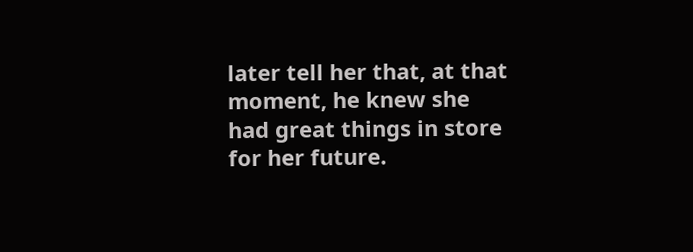later tell her that, at that moment, he knew she had great things in store for her future.